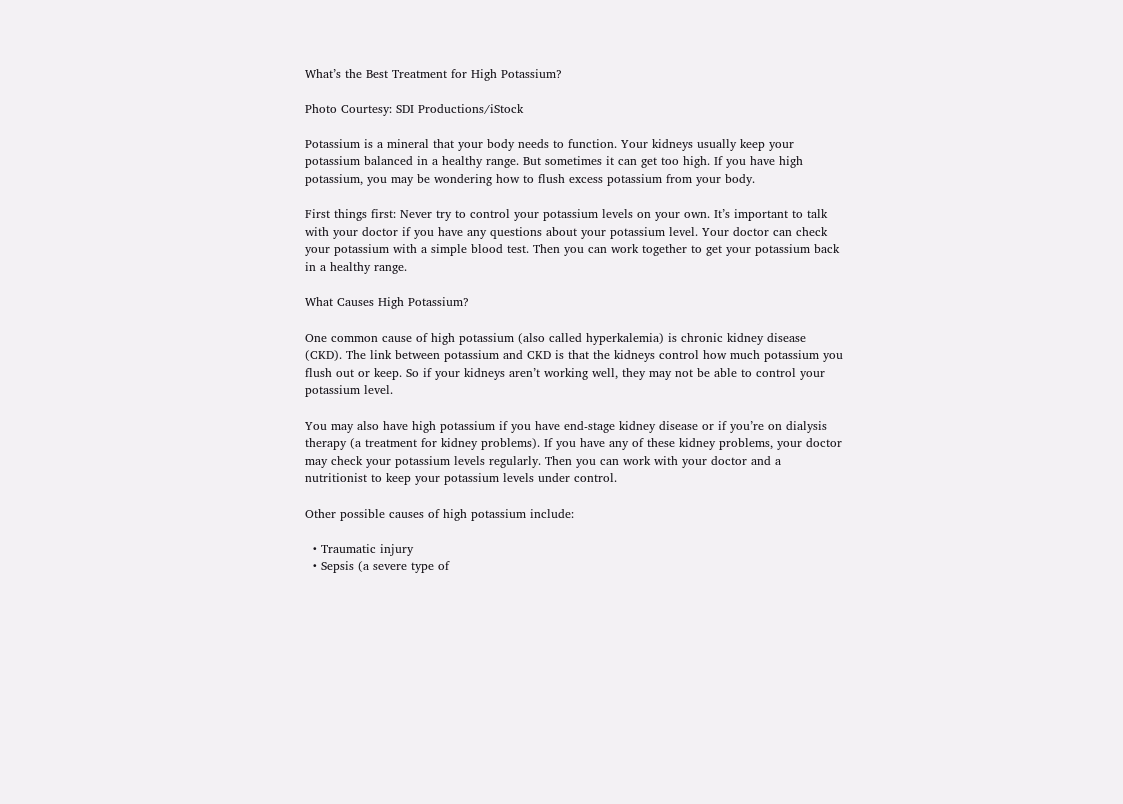What’s the Best Treatment for High Potassium?

Photo Courtesy: SDI Productions/iStock

Potassium is a mineral that your body needs to function. Your kidneys usually keep your potassium balanced in a healthy range. But sometimes it can get too high. If you have high potassium, you may be wondering how to flush excess potassium from your body.

First things first: Never try to control your potassium levels on your own. It’s important to talk with your doctor if you have any questions about your potassium level. Your doctor can check your potassium with a simple blood test. Then you can work together to get your potassium back in a healthy range.

What Causes High Potassium?

One common cause of high potassium (also called hyperkalemia) is chronic kidney disease (CKD). The link between potassium and CKD is that the kidneys control how much potassium you flush out or keep. So if your kidneys aren’t working well, they may not be able to control your potassium level.

You may also have high potassium if you have end-stage kidney disease or if you’re on dialysis therapy (a treatment for kidney problems). If you have any of these kidney problems, your doctor may check your potassium levels regularly. Then you can work with your doctor and a nutritionist to keep your potassium levels under control.

Other possible causes of high potassium include:

  • Traumatic injury
  • Sepsis (a severe type of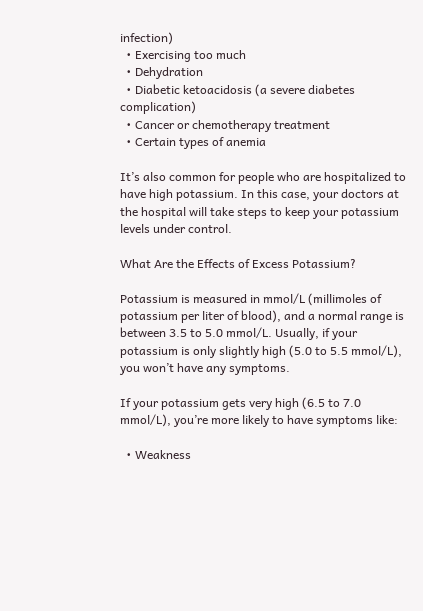infection)
  • Exercising too much
  • Dehydration
  • Diabetic ketoacidosis (a severe diabetes complication)
  • Cancer or chemotherapy treatment
  • Certain types of anemia

It’s also common for people who are hospitalized to have high potassium. In this case, your doctors at the hospital will take steps to keep your potassium levels under control.

What Are the Effects of Excess Potassium?

Potassium is measured in mmol/L (millimoles of potassium per liter of blood), and a normal range is between 3.5 to 5.0 mmol/L. Usually, if your potassium is only slightly high (5.0 to 5.5 mmol/L), you won’t have any symptoms.

If your potassium gets very high (6.5 to 7.0 mmol/L), you’re more likely to have symptoms like:

  • Weakness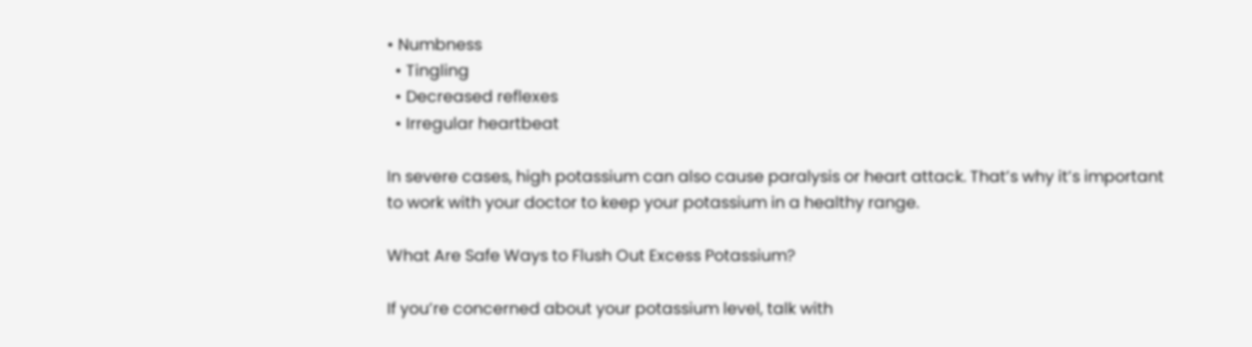• Numbness
  • Tingling
  • Decreased reflexes
  • Irregular heartbeat

In severe cases, high potassium can also cause paralysis or heart attack. That’s why it’s important to work with your doctor to keep your potassium in a healthy range.

What Are Safe Ways to Flush Out Excess Potassium?

If you’re concerned about your potassium level, talk with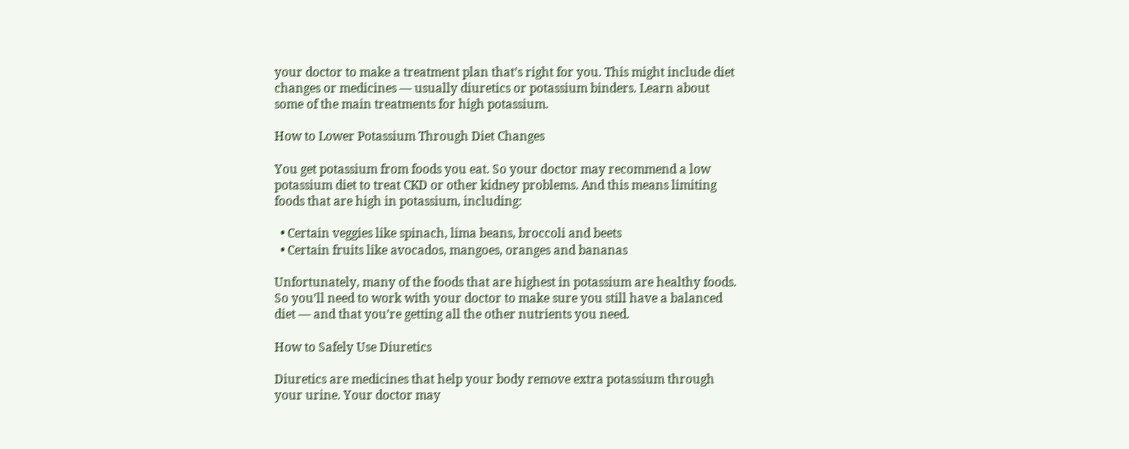your doctor to make a treatment plan that’s right for you. This might include diet changes or medicines — usually diuretics or potassium binders. Learn about some of the main treatments for high potassium.

How to Lower Potassium Through Diet Changes

You get potassium from foods you eat. So your doctor may recommend a low potassium diet to treat CKD or other kidney problems. And this means limiting foods that are high in potassium, including:

  • Certain veggies like spinach, lima beans, broccoli and beets
  • Certain fruits like avocados, mangoes, oranges and bananas

Unfortunately, many of the foods that are highest in potassium are healthy foods. So you’ll need to work with your doctor to make sure you still have a balanced diet — and that you’re getting all the other nutrients you need.

How to Safely Use Diuretics

Diuretics are medicines that help your body remove extra potassium through your urine. Your doctor may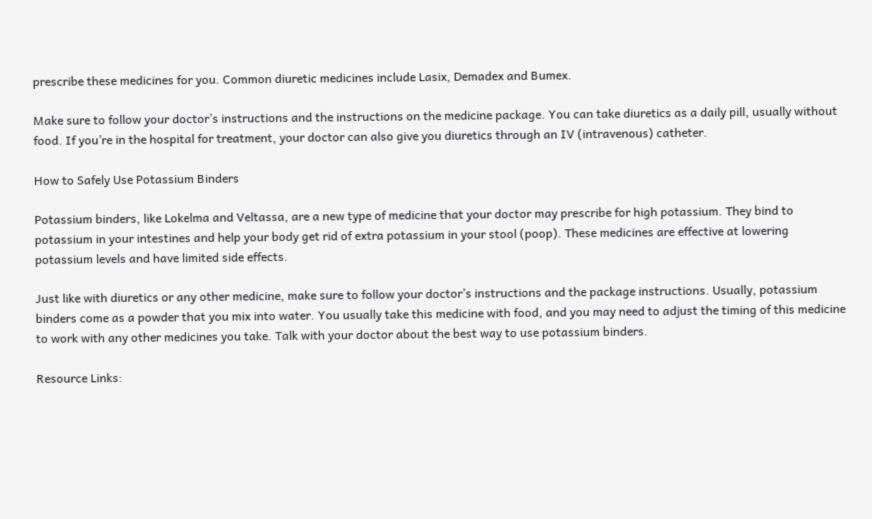prescribe these medicines for you. Common diuretic medicines include Lasix, Demadex and Bumex.

Make sure to follow your doctor’s instructions and the instructions on the medicine package. You can take diuretics as a daily pill, usually without food. If you’re in the hospital for treatment, your doctor can also give you diuretics through an IV (intravenous) catheter.

How to Safely Use Potassium Binders

Potassium binders, like Lokelma and Veltassa, are a new type of medicine that your doctor may prescribe for high potassium. They bind to potassium in your intestines and help your body get rid of extra potassium in your stool (poop). These medicines are effective at lowering potassium levels and have limited side effects.

Just like with diuretics or any other medicine, make sure to follow your doctor’s instructions and the package instructions. Usually, potassium binders come as a powder that you mix into water. You usually take this medicine with food, and you may need to adjust the timing of this medicine to work with any other medicines you take. Talk with your doctor about the best way to use potassium binders.

Resource Links: